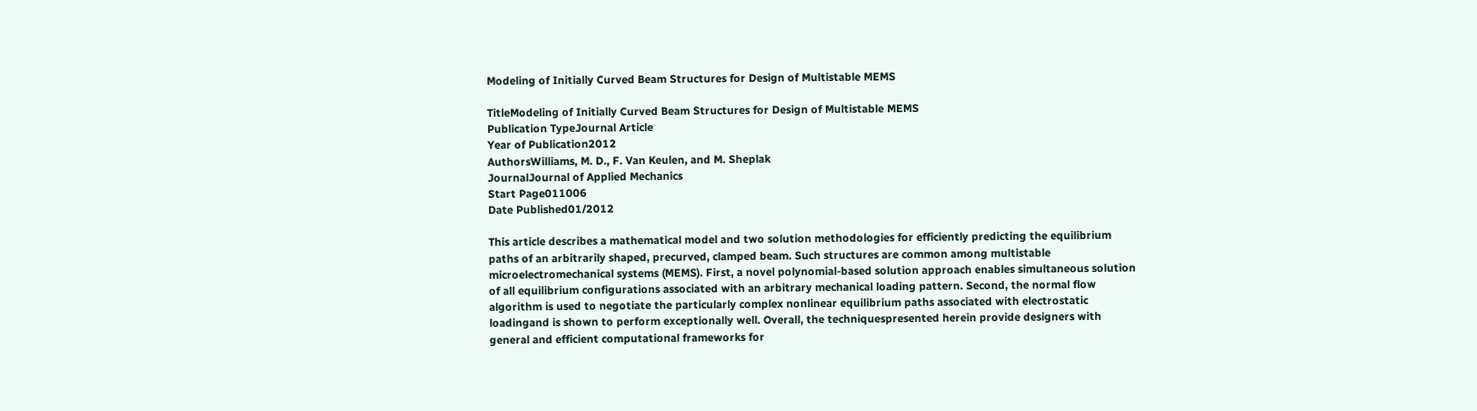Modeling of Initially Curved Beam Structures for Design of Multistable MEMS

TitleModeling of Initially Curved Beam Structures for Design of Multistable MEMS
Publication TypeJournal Article
Year of Publication2012
AuthorsWilliams, M. D., F. Van Keulen, and M. Sheplak
JournalJournal of Applied Mechanics
Start Page011006
Date Published01/2012

This article describes a mathematical model and two solution methodologies for efficiently predicting the equilibrium paths of an arbitrarily shaped, precurved, clamped beam. Such structures are common among multistable microelectromechanical systems (MEMS). First, a novel polynomial-based solution approach enables simultaneous solution of all equilibrium configurations associated with an arbitrary mechanical loading pattern. Second, the normal flow algorithm is used to negotiate the particularly complex nonlinear equilibrium paths associated with electrostatic loadingand is shown to perform exceptionally well. Overall, the techniquespresented herein provide designers with general and efficient computational frameworks for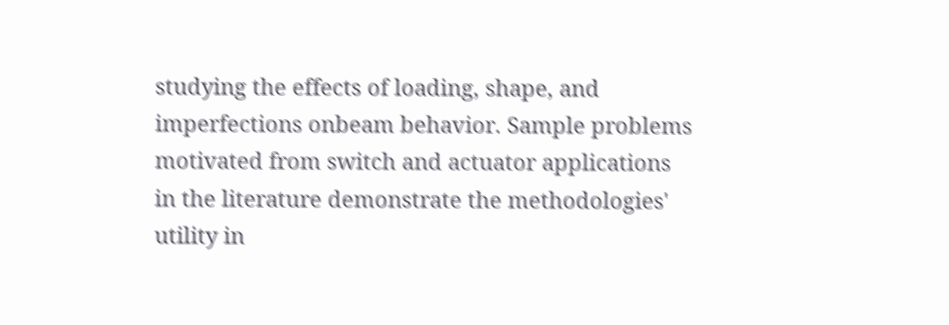studying the effects of loading, shape, and imperfections onbeam behavior. Sample problems motivated from switch and actuator applications in the literature demonstrate the methodologies' utility in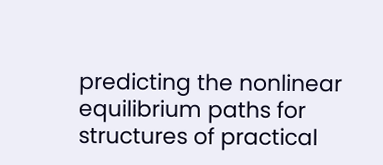predicting the nonlinear equilibrium paths for structures of practical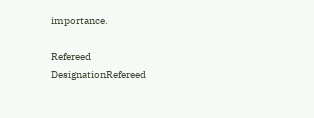importance.

Refereed DesignationRefereed